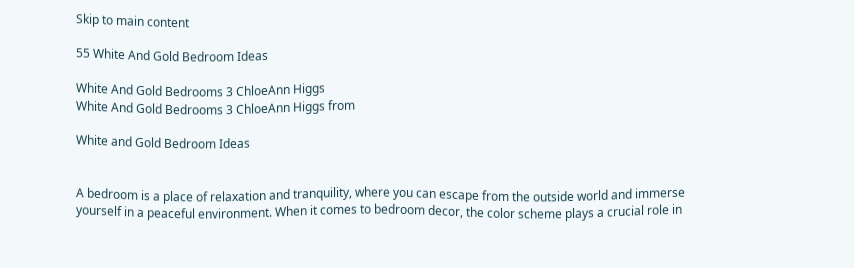Skip to main content

55 White And Gold Bedroom Ideas

White And Gold Bedrooms 3 ChloeAnn Higgs
White And Gold Bedrooms 3 ChloeAnn Higgs from

White and Gold Bedroom Ideas


A bedroom is a place of relaxation and tranquility, where you can escape from the outside world and immerse yourself in a peaceful environment. When it comes to bedroom decor, the color scheme plays a crucial role in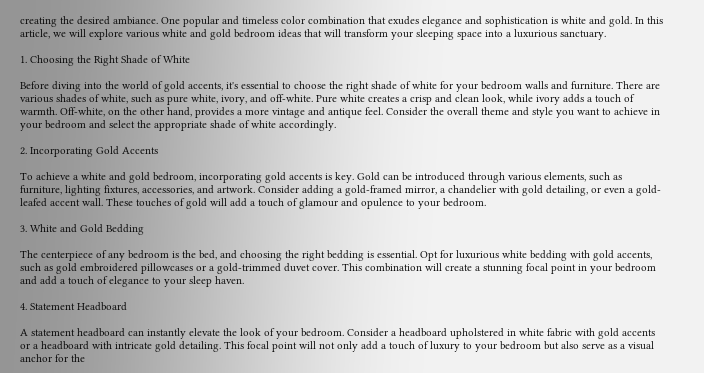creating the desired ambiance. One popular and timeless color combination that exudes elegance and sophistication is white and gold. In this article, we will explore various white and gold bedroom ideas that will transform your sleeping space into a luxurious sanctuary.

1. Choosing the Right Shade of White

Before diving into the world of gold accents, it's essential to choose the right shade of white for your bedroom walls and furniture. There are various shades of white, such as pure white, ivory, and off-white. Pure white creates a crisp and clean look, while ivory adds a touch of warmth. Off-white, on the other hand, provides a more vintage and antique feel. Consider the overall theme and style you want to achieve in your bedroom and select the appropriate shade of white accordingly.

2. Incorporating Gold Accents

To achieve a white and gold bedroom, incorporating gold accents is key. Gold can be introduced through various elements, such as furniture, lighting fixtures, accessories, and artwork. Consider adding a gold-framed mirror, a chandelier with gold detailing, or even a gold-leafed accent wall. These touches of gold will add a touch of glamour and opulence to your bedroom.

3. White and Gold Bedding

The centerpiece of any bedroom is the bed, and choosing the right bedding is essential. Opt for luxurious white bedding with gold accents, such as gold embroidered pillowcases or a gold-trimmed duvet cover. This combination will create a stunning focal point in your bedroom and add a touch of elegance to your sleep haven.

4. Statement Headboard

A statement headboard can instantly elevate the look of your bedroom. Consider a headboard upholstered in white fabric with gold accents or a headboard with intricate gold detailing. This focal point will not only add a touch of luxury to your bedroom but also serve as a visual anchor for the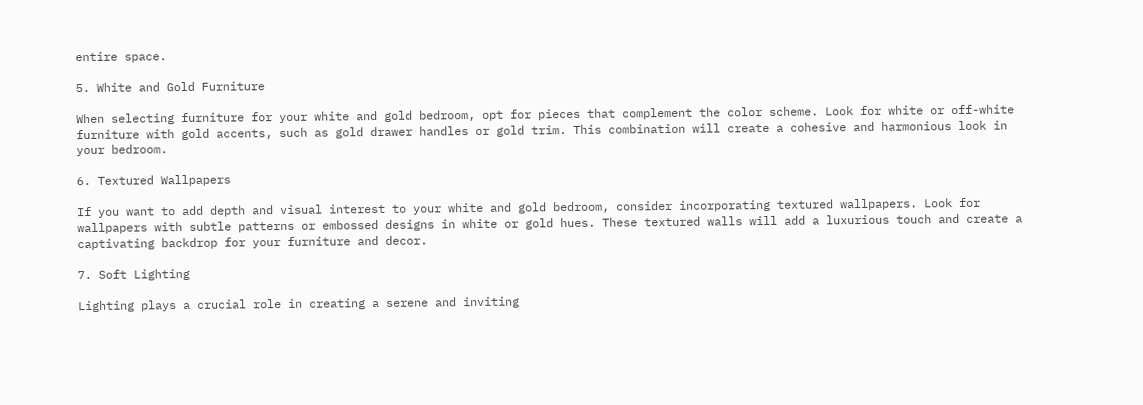entire space.

5. White and Gold Furniture

When selecting furniture for your white and gold bedroom, opt for pieces that complement the color scheme. Look for white or off-white furniture with gold accents, such as gold drawer handles or gold trim. This combination will create a cohesive and harmonious look in your bedroom.

6. Textured Wallpapers

If you want to add depth and visual interest to your white and gold bedroom, consider incorporating textured wallpapers. Look for wallpapers with subtle patterns or embossed designs in white or gold hues. These textured walls will add a luxurious touch and create a captivating backdrop for your furniture and decor.

7. Soft Lighting

Lighting plays a crucial role in creating a serene and inviting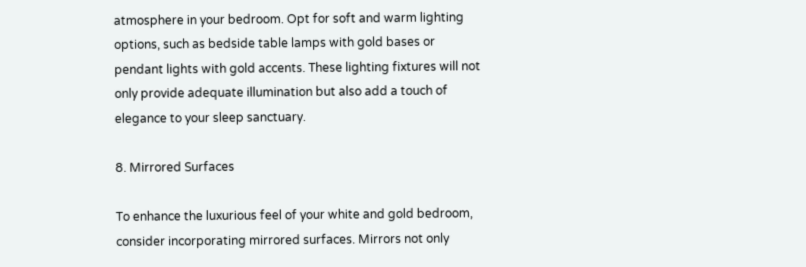atmosphere in your bedroom. Opt for soft and warm lighting options, such as bedside table lamps with gold bases or pendant lights with gold accents. These lighting fixtures will not only provide adequate illumination but also add a touch of elegance to your sleep sanctuary.

8. Mirrored Surfaces

To enhance the luxurious feel of your white and gold bedroom, consider incorporating mirrored surfaces. Mirrors not only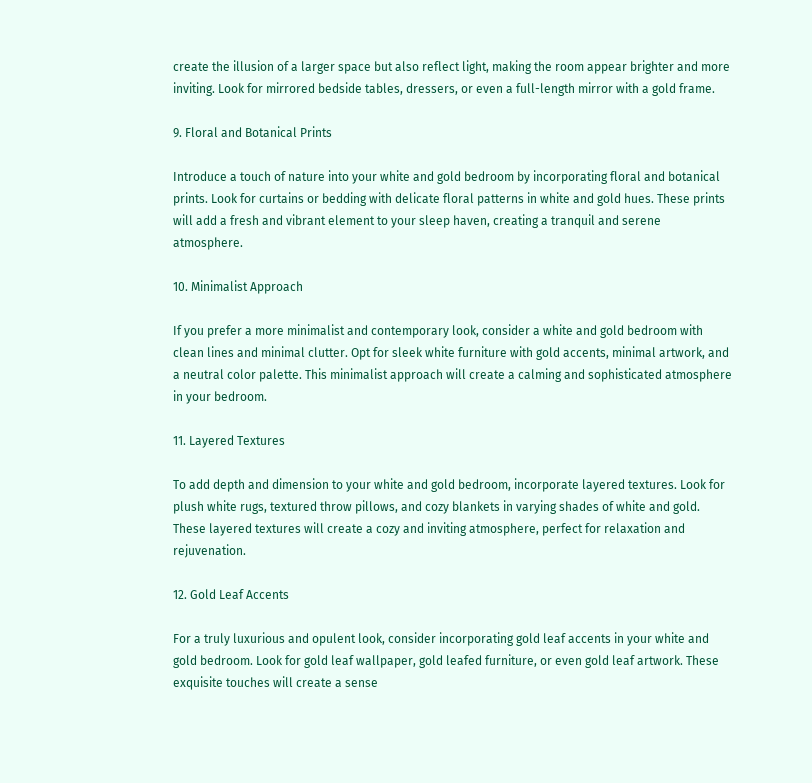create the illusion of a larger space but also reflect light, making the room appear brighter and more inviting. Look for mirrored bedside tables, dressers, or even a full-length mirror with a gold frame.

9. Floral and Botanical Prints

Introduce a touch of nature into your white and gold bedroom by incorporating floral and botanical prints. Look for curtains or bedding with delicate floral patterns in white and gold hues. These prints will add a fresh and vibrant element to your sleep haven, creating a tranquil and serene atmosphere.

10. Minimalist Approach

If you prefer a more minimalist and contemporary look, consider a white and gold bedroom with clean lines and minimal clutter. Opt for sleek white furniture with gold accents, minimal artwork, and a neutral color palette. This minimalist approach will create a calming and sophisticated atmosphere in your bedroom.

11. Layered Textures

To add depth and dimension to your white and gold bedroom, incorporate layered textures. Look for plush white rugs, textured throw pillows, and cozy blankets in varying shades of white and gold. These layered textures will create a cozy and inviting atmosphere, perfect for relaxation and rejuvenation.

12. Gold Leaf Accents

For a truly luxurious and opulent look, consider incorporating gold leaf accents in your white and gold bedroom. Look for gold leaf wallpaper, gold leafed furniture, or even gold leaf artwork. These exquisite touches will create a sense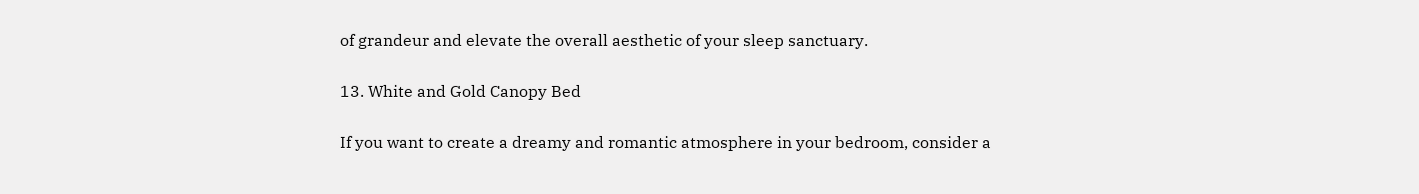of grandeur and elevate the overall aesthetic of your sleep sanctuary.

13. White and Gold Canopy Bed

If you want to create a dreamy and romantic atmosphere in your bedroom, consider a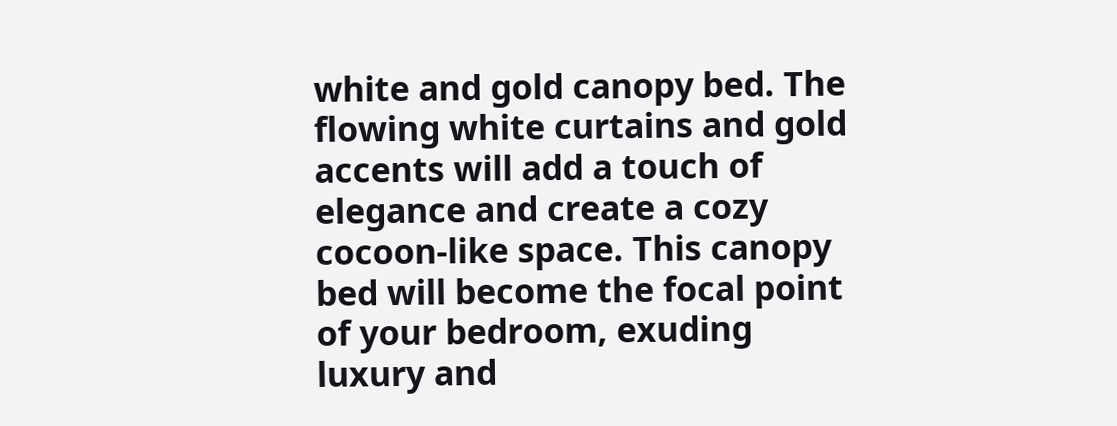white and gold canopy bed. The flowing white curtains and gold accents will add a touch of elegance and create a cozy cocoon-like space. This canopy bed will become the focal point of your bedroom, exuding luxury and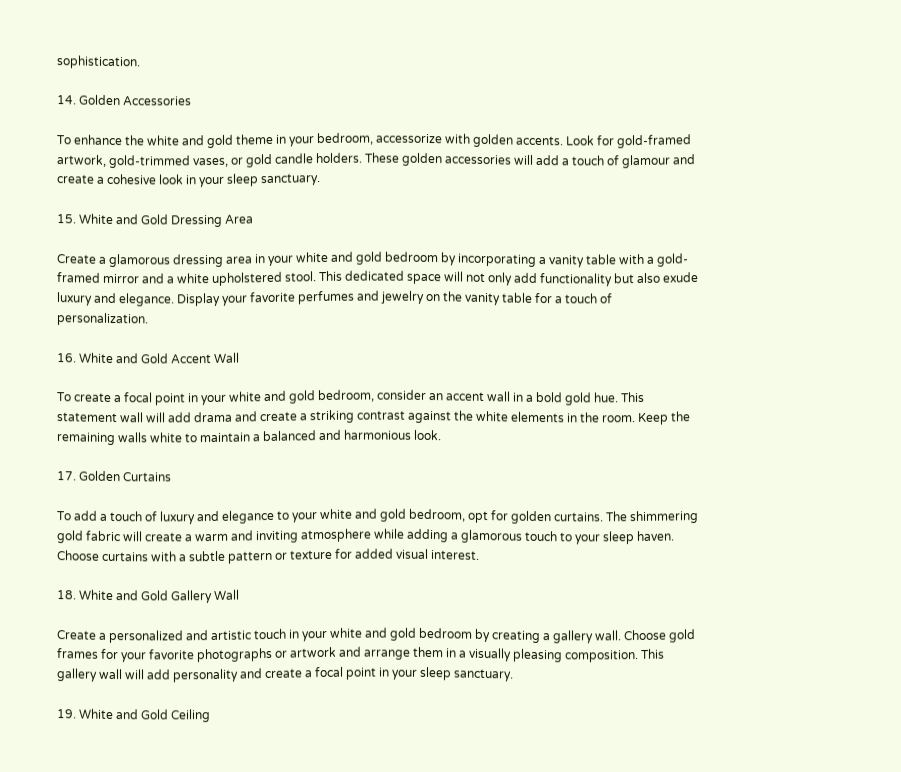sophistication.

14. Golden Accessories

To enhance the white and gold theme in your bedroom, accessorize with golden accents. Look for gold-framed artwork, gold-trimmed vases, or gold candle holders. These golden accessories will add a touch of glamour and create a cohesive look in your sleep sanctuary.

15. White and Gold Dressing Area

Create a glamorous dressing area in your white and gold bedroom by incorporating a vanity table with a gold-framed mirror and a white upholstered stool. This dedicated space will not only add functionality but also exude luxury and elegance. Display your favorite perfumes and jewelry on the vanity table for a touch of personalization.

16. White and Gold Accent Wall

To create a focal point in your white and gold bedroom, consider an accent wall in a bold gold hue. This statement wall will add drama and create a striking contrast against the white elements in the room. Keep the remaining walls white to maintain a balanced and harmonious look.

17. Golden Curtains

To add a touch of luxury and elegance to your white and gold bedroom, opt for golden curtains. The shimmering gold fabric will create a warm and inviting atmosphere while adding a glamorous touch to your sleep haven. Choose curtains with a subtle pattern or texture for added visual interest.

18. White and Gold Gallery Wall

Create a personalized and artistic touch in your white and gold bedroom by creating a gallery wall. Choose gold frames for your favorite photographs or artwork and arrange them in a visually pleasing composition. This gallery wall will add personality and create a focal point in your sleep sanctuary.

19. White and Gold Ceiling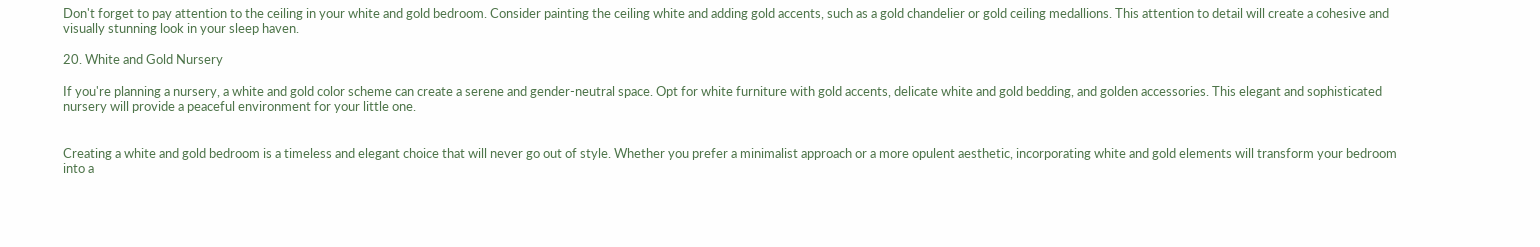Don't forget to pay attention to the ceiling in your white and gold bedroom. Consider painting the ceiling white and adding gold accents, such as a gold chandelier or gold ceiling medallions. This attention to detail will create a cohesive and visually stunning look in your sleep haven.

20. White and Gold Nursery

If you're planning a nursery, a white and gold color scheme can create a serene and gender-neutral space. Opt for white furniture with gold accents, delicate white and gold bedding, and golden accessories. This elegant and sophisticated nursery will provide a peaceful environment for your little one.


Creating a white and gold bedroom is a timeless and elegant choice that will never go out of style. Whether you prefer a minimalist approach or a more opulent aesthetic, incorporating white and gold elements will transform your bedroom into a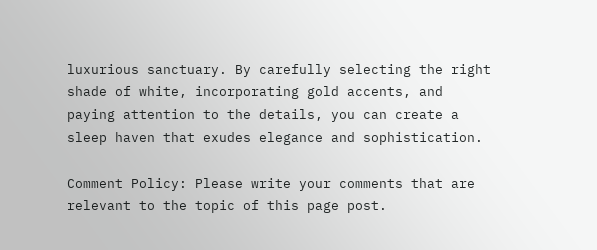luxurious sanctuary. By carefully selecting the right shade of white, incorporating gold accents, and paying attention to the details, you can create a sleep haven that exudes elegance and sophistication.

Comment Policy: Please write your comments that are relevant to the topic of this page post.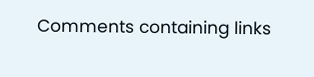Comments containing links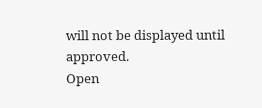will not be displayed until approved.
Open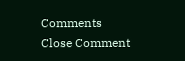Comments
Close Comment